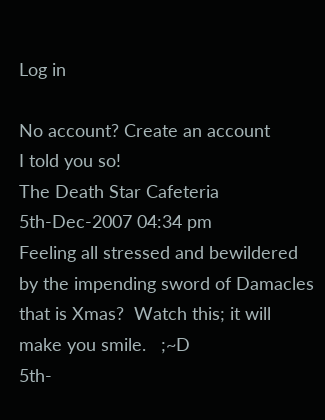Log in

No account? Create an account
I told you so!
The Death Star Cafeteria
5th-Dec-2007 04:34 pm
Feeling all stressed and bewildered by the impending sword of Damacles that is Xmas?  Watch this; it will make you smile.   ;~D
5th-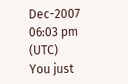Dec-2007 06:03 pm (UTC)
You just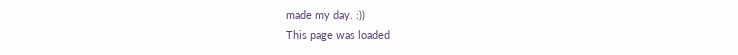made my day. :))
This page was loaded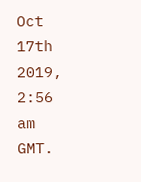Oct 17th 2019, 2:56 am GMT.